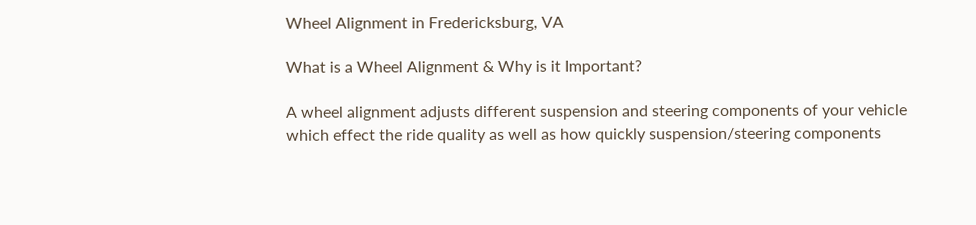Wheel Alignment in Fredericksburg, VA

What is a Wheel Alignment & Why is it Important?

A wheel alignment adjusts different suspension and steering components of your vehicle which effect the ride quality as well as how quickly suspension/steering components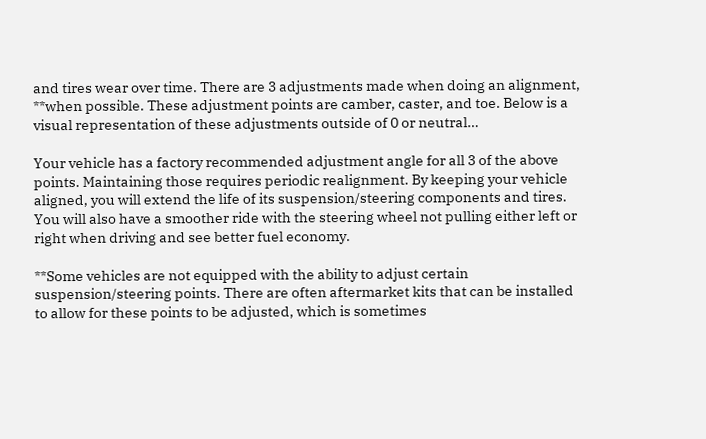and tires wear over time. There are 3 adjustments made when doing an alignment, **when possible. These adjustment points are camber, caster, and toe. Below is a visual representation of these adjustments outside of 0 or neutral…

Your vehicle has a factory recommended adjustment angle for all 3 of the above points. Maintaining those requires periodic realignment. By keeping your vehicle aligned, you will extend the life of its suspension/steering components and tires. You will also have a smoother ride with the steering wheel not pulling either left or right when driving and see better fuel economy.

**Some vehicles are not equipped with the ability to adjust certain suspension/steering points. There are often aftermarket kits that can be installed to allow for these points to be adjusted, which is sometimes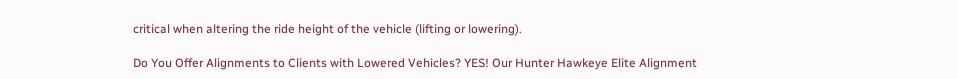critical when altering the ride height of the vehicle (lifting or lowering).

Do You Offer Alignments to Clients with Lowered Vehicles? YES! Our Hunter Hawkeye Elite Alignment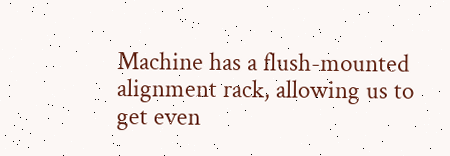Machine has a flush-mounted alignment rack, allowing us to get even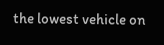the lowest vehicle on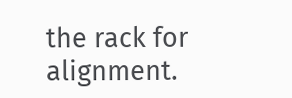the rack for alignment.